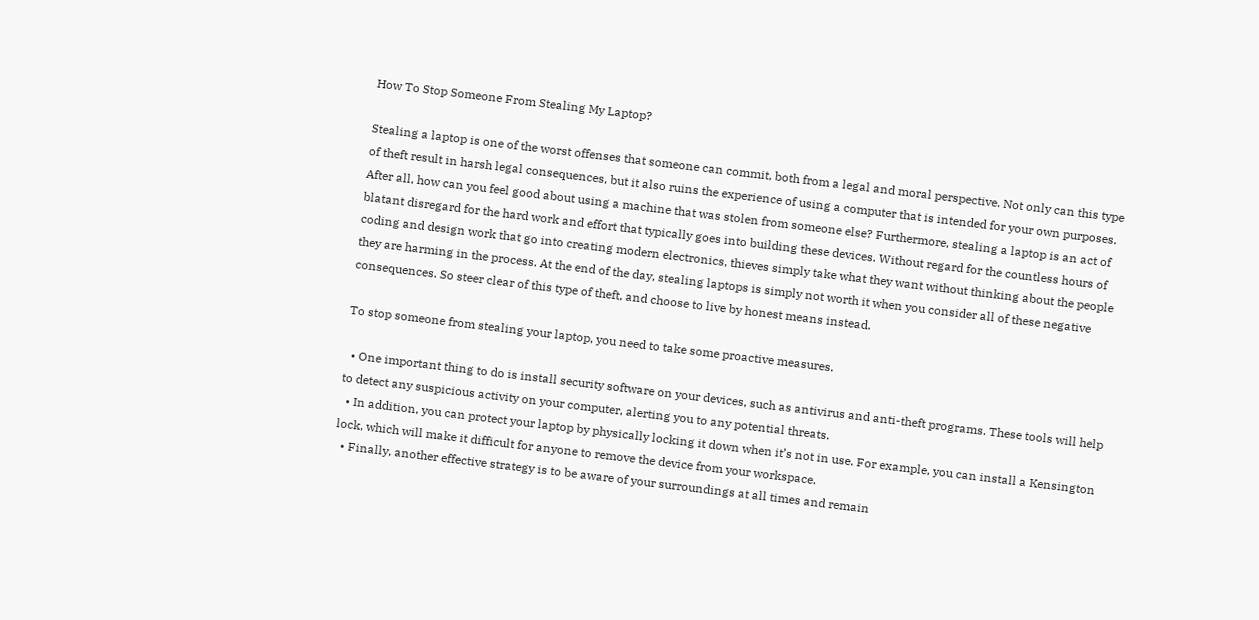How To Stop Someone From Stealing My Laptop?

Stealing a laptop is one of the worst offenses that someone can commit, both from a legal and moral perspective. Not only can this type of theft result in harsh legal consequences, but it also ruins the experience of using a computer that is intended for your own purposes. After all, how can you feel good about using a machine that was stolen from someone else? Furthermore, stealing a laptop is an act of blatant disregard for the hard work and effort that typically goes into building these devices. Without regard for the countless hours of coding and design work that go into creating modern electronics, thieves simply take what they want without thinking about the people they are harming in the process. At the end of the day, stealing laptops is simply not worth it when you consider all of these negative consequences. So steer clear of this type of theft, and choose to live by honest means instead.

To stop someone from stealing your laptop, you need to take some proactive measures.

  • One important thing to do is install security software on your devices, such as antivirus and anti-theft programs. These tools will help to detect any suspicious activity on your computer, alerting you to any potential threats.
  • In addition, you can protect your laptop by physically locking it down when it’s not in use. For example, you can install a Kensington lock, which will make it difficult for anyone to remove the device from your workspace.
  • Finally, another effective strategy is to be aware of your surroundings at all times and remain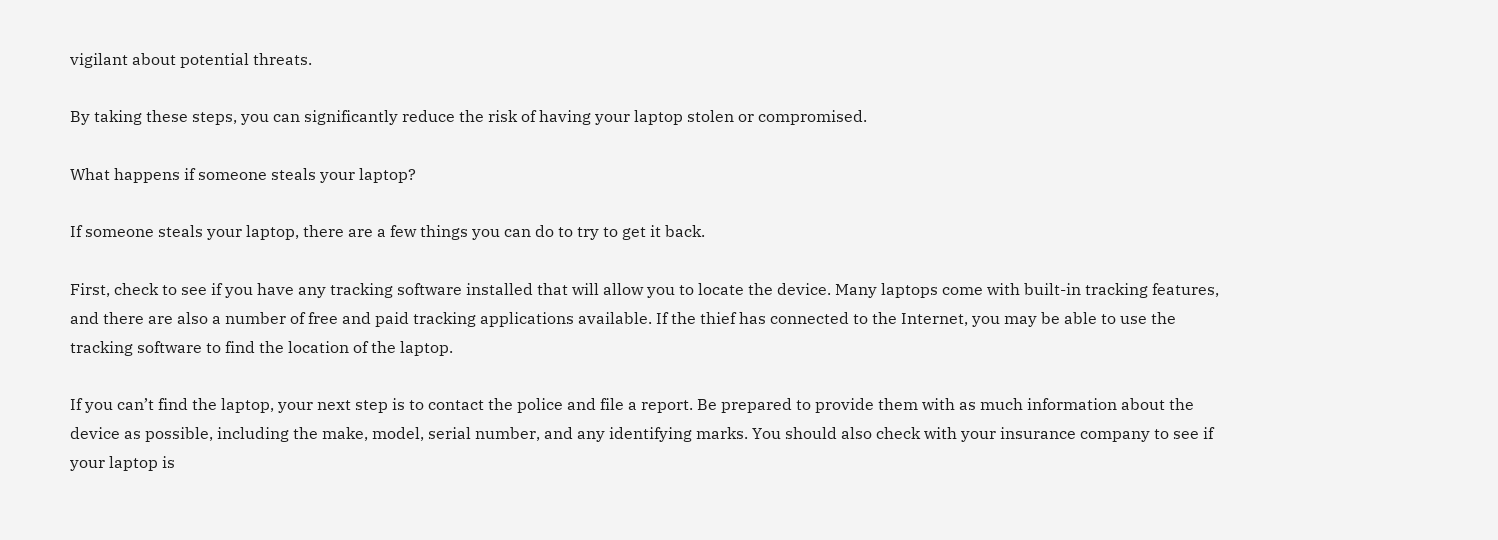vigilant about potential threats.

By taking these steps, you can significantly reduce the risk of having your laptop stolen or compromised.

What happens if someone steals your laptop?

If someone steals your laptop, there are a few things you can do to try to get it back.

First, check to see if you have any tracking software installed that will allow you to locate the device. Many laptops come with built-in tracking features, and there are also a number of free and paid tracking applications available. If the thief has connected to the Internet, you may be able to use the tracking software to find the location of the laptop.

If you can’t find the laptop, your next step is to contact the police and file a report. Be prepared to provide them with as much information about the device as possible, including the make, model, serial number, and any identifying marks. You should also check with your insurance company to see if your laptop is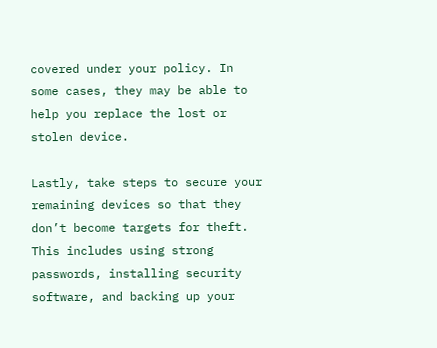covered under your policy. In some cases, they may be able to help you replace the lost or stolen device.

Lastly, take steps to secure your remaining devices so that they don’t become targets for theft. This includes using strong passwords, installing security software, and backing up your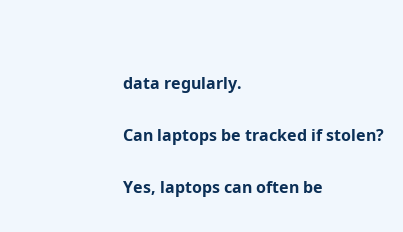data regularly.

Can laptops be tracked if stolen?

Yes, laptops can often be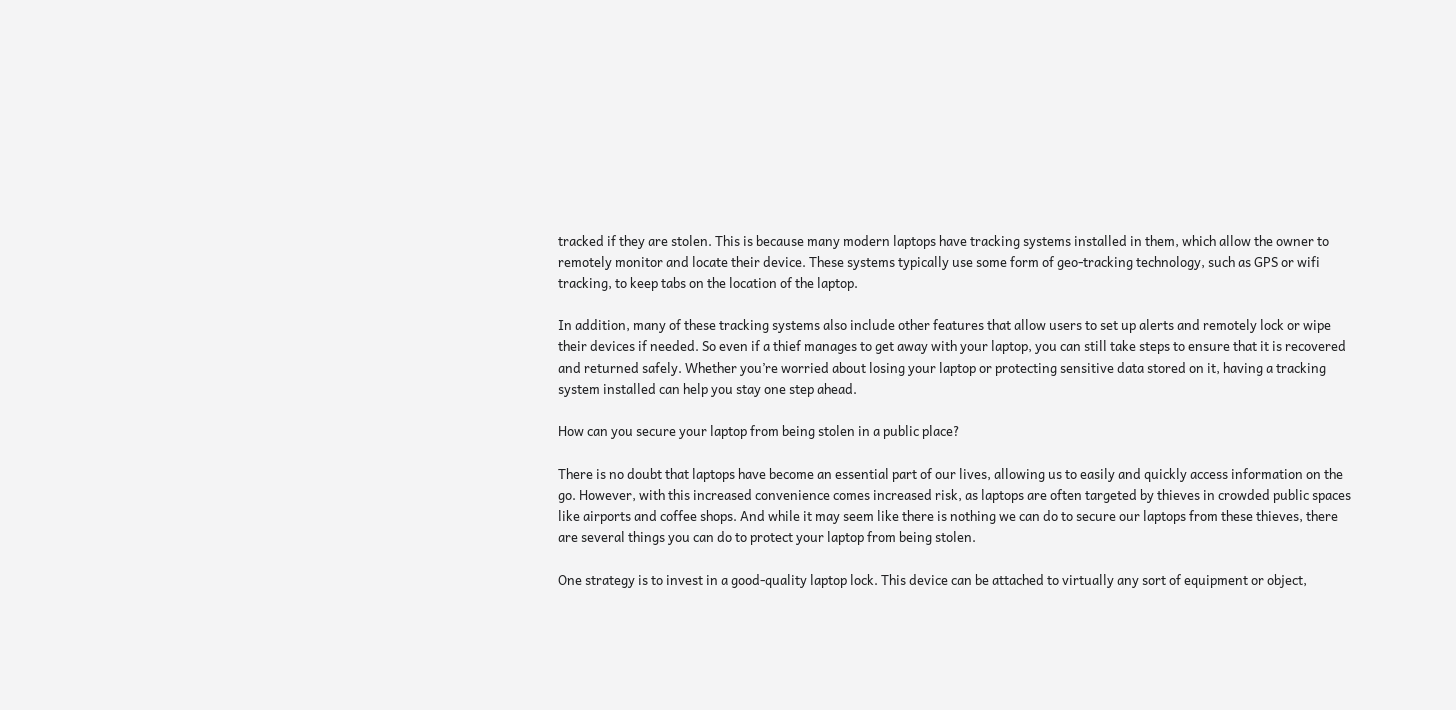tracked if they are stolen. This is because many modern laptops have tracking systems installed in them, which allow the owner to remotely monitor and locate their device. These systems typically use some form of geo-tracking technology, such as GPS or wifi tracking, to keep tabs on the location of the laptop.

In addition, many of these tracking systems also include other features that allow users to set up alerts and remotely lock or wipe their devices if needed. So even if a thief manages to get away with your laptop, you can still take steps to ensure that it is recovered and returned safely. Whether you’re worried about losing your laptop or protecting sensitive data stored on it, having a tracking system installed can help you stay one step ahead.

How can you secure your laptop from being stolen in a public place?

There is no doubt that laptops have become an essential part of our lives, allowing us to easily and quickly access information on the go. However, with this increased convenience comes increased risk, as laptops are often targeted by thieves in crowded public spaces like airports and coffee shops. And while it may seem like there is nothing we can do to secure our laptops from these thieves, there are several things you can do to protect your laptop from being stolen.

One strategy is to invest in a good-quality laptop lock. This device can be attached to virtually any sort of equipment or object,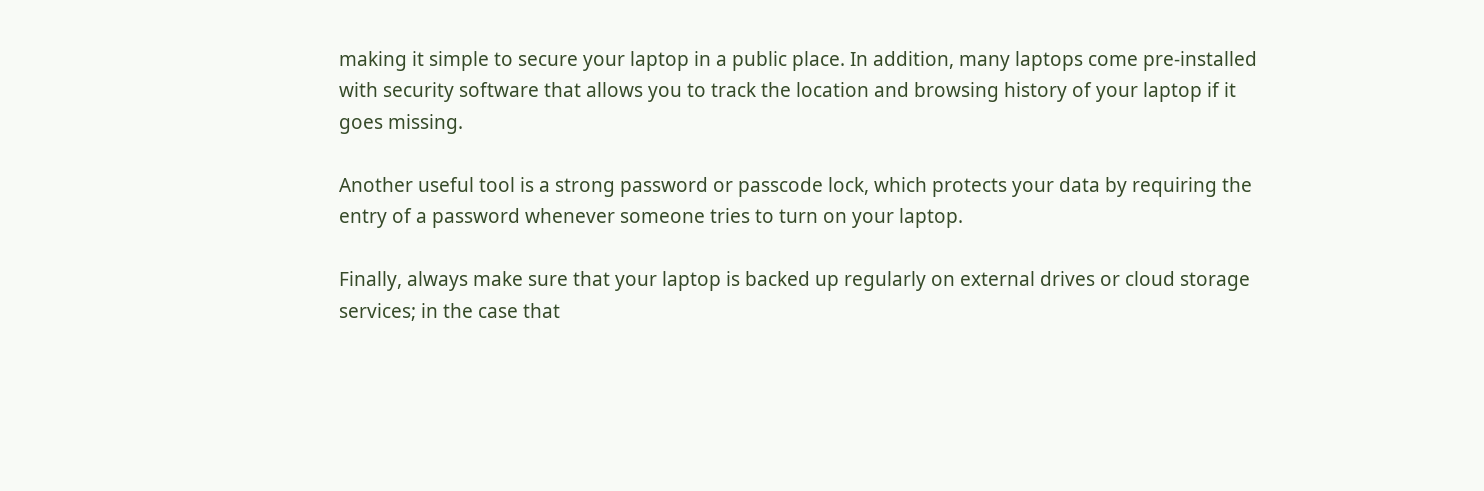making it simple to secure your laptop in a public place. In addition, many laptops come pre-installed with security software that allows you to track the location and browsing history of your laptop if it goes missing.

Another useful tool is a strong password or passcode lock, which protects your data by requiring the entry of a password whenever someone tries to turn on your laptop.

Finally, always make sure that your laptop is backed up regularly on external drives or cloud storage services; in the case that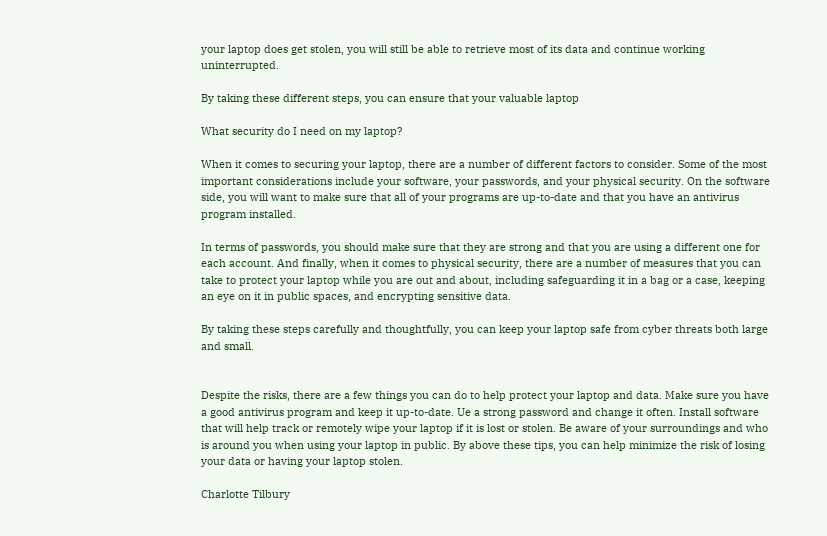your laptop does get stolen, you will still be able to retrieve most of its data and continue working uninterrupted.

By taking these different steps, you can ensure that your valuable laptop

What security do I need on my laptop?

When it comes to securing your laptop, there are a number of different factors to consider. Some of the most important considerations include your software, your passwords, and your physical security. On the software side, you will want to make sure that all of your programs are up-to-date and that you have an antivirus program installed.

In terms of passwords, you should make sure that they are strong and that you are using a different one for each account. And finally, when it comes to physical security, there are a number of measures that you can take to protect your laptop while you are out and about, including safeguarding it in a bag or a case, keeping an eye on it in public spaces, and encrypting sensitive data.

By taking these steps carefully and thoughtfully, you can keep your laptop safe from cyber threats both large and small.


Despite the risks, there are a few things you can do to help protect your laptop and data. Make sure you have a good antivirus program and keep it up-to-date. Ue a strong password and change it often. Install software that will help track or remotely wipe your laptop if it is lost or stolen. Be aware of your surroundings and who is around you when using your laptop in public. By above these tips, you can help minimize the risk of losing your data or having your laptop stolen.

Charlotte Tilbury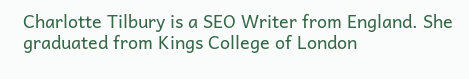Charlotte Tilbury is a SEO Writer from England. She graduated from Kings College of London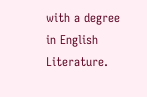with a degree in English Literature.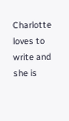Charlotte loves to write and she is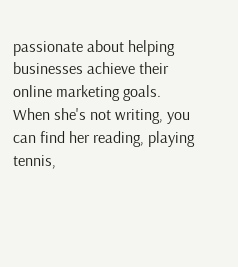passionate about helping businesses achieve their online marketing goals. When she's not writing, you can find her reading, playing tennis,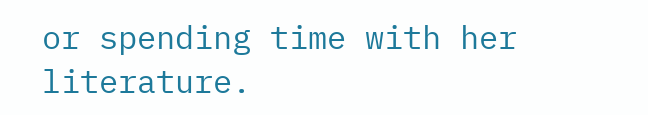or spending time with her literature.